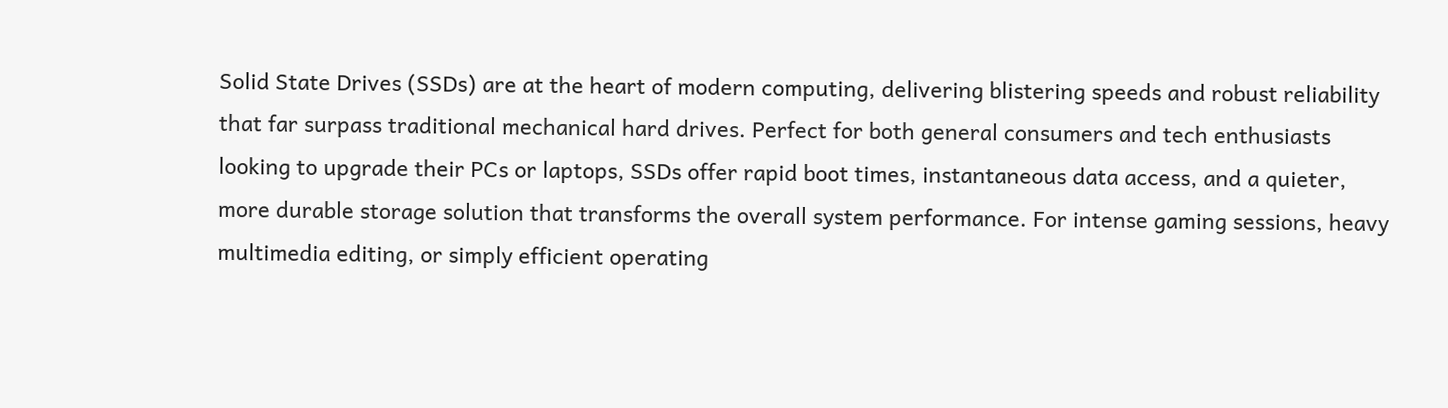Solid State Drives (SSDs) are at the heart of modern computing, delivering blistering speeds and robust reliability that far surpass traditional mechanical hard drives. Perfect for both general consumers and tech enthusiasts looking to upgrade their PCs or laptops, SSDs offer rapid boot times, instantaneous data access, and a quieter, more durable storage solution that transforms the overall system performance. For intense gaming sessions, heavy multimedia editing, or simply efficient operating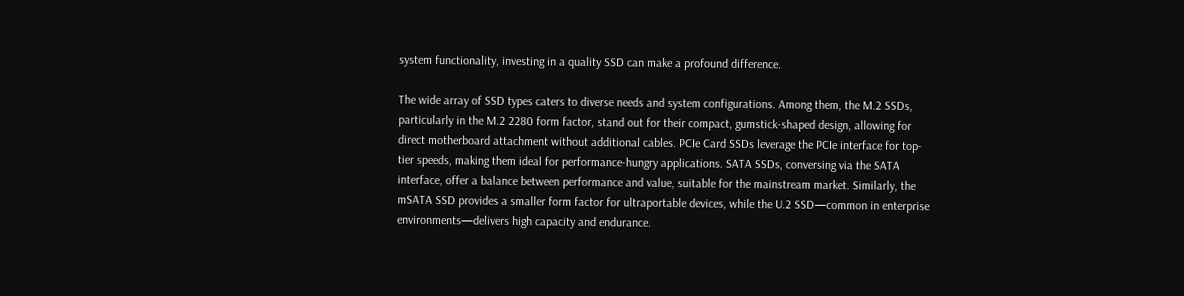system functionality, investing in a quality SSD can make a profound difference.

The wide array of SSD types caters to diverse needs and system configurations. Among them, the M.2 SSDs, particularly in the M.2 2280 form factor, stand out for their compact, gumstick-shaped design, allowing for direct motherboard attachment without additional cables. PCIe Card SSDs leverage the PCIe interface for top-tier speeds, making them ideal for performance-hungry applications. SATA SSDs, conversing via the SATA interface, offer a balance between performance and value, suitable for the mainstream market. Similarly, the mSATA SSD provides a smaller form factor for ultraportable devices, while the U.2 SSD—common in enterprise environments—delivers high capacity and endurance.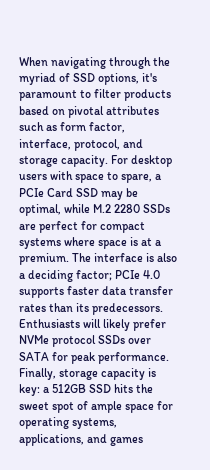When navigating through the myriad of SSD options, it's paramount to filter products based on pivotal attributes such as form factor, interface, protocol, and storage capacity. For desktop users with space to spare, a PCIe Card SSD may be optimal, while M.2 2280 SSDs are perfect for compact systems where space is at a premium. The interface is also a deciding factor; PCIe 4.0 supports faster data transfer rates than its predecessors. Enthusiasts will likely prefer NVMe protocol SSDs over SATA for peak performance. Finally, storage capacity is key: a 512GB SSD hits the sweet spot of ample space for operating systems, applications, and games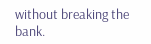without breaking the bank.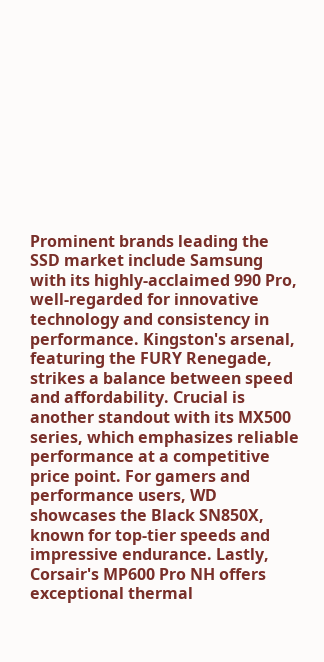Prominent brands leading the SSD market include Samsung with its highly-acclaimed 990 Pro, well-regarded for innovative technology and consistency in performance. Kingston's arsenal, featuring the FURY Renegade, strikes a balance between speed and affordability. Crucial is another standout with its MX500 series, which emphasizes reliable performance at a competitive price point. For gamers and performance users, WD showcases the Black SN850X, known for top-tier speeds and impressive endurance. Lastly, Corsair's MP600 Pro NH offers exceptional thermal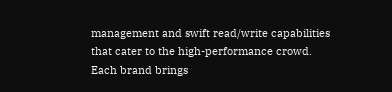management and swift read/write capabilities that cater to the high-performance crowd. Each brand brings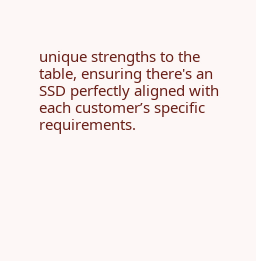unique strengths to the table, ensuring there's an SSD perfectly aligned with each customer’s specific requirements.